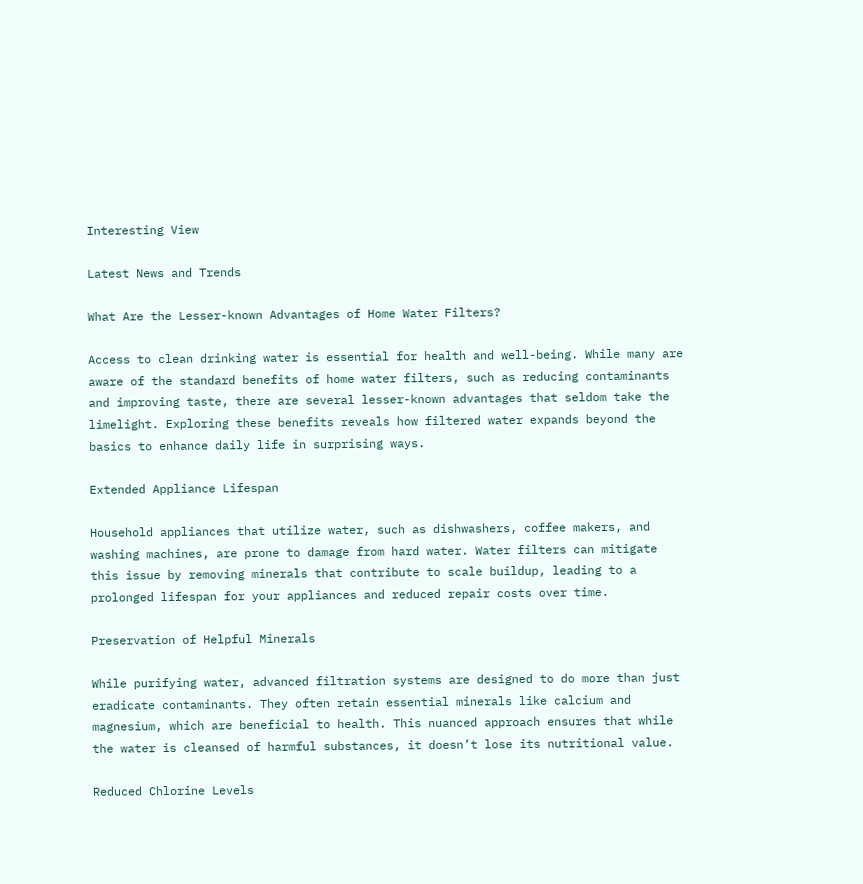Interesting View

Latest News and Trends

What Are the Lesser-known Advantages of Home Water Filters?

Access to clean drinking water is essential for health and well-being. While many are aware of the standard benefits of home water filters, such as reducing contaminants and improving taste, there are several lesser-known advantages that seldom take the limelight. Exploring these benefits reveals how filtered water expands beyond the basics to enhance daily life in surprising ways.

Extended Appliance Lifespan

Household appliances that utilize water, such as dishwashers, coffee makers, and washing machines, are prone to damage from hard water. Water filters can mitigate this issue by removing minerals that contribute to scale buildup, leading to a prolonged lifespan for your appliances and reduced repair costs over time.

Preservation of Helpful Minerals

While purifying water, advanced filtration systems are designed to do more than just eradicate contaminants. They often retain essential minerals like calcium and magnesium, which are beneficial to health. This nuanced approach ensures that while the water is cleansed of harmful substances, it doesn’t lose its nutritional value.

Reduced Chlorine Levels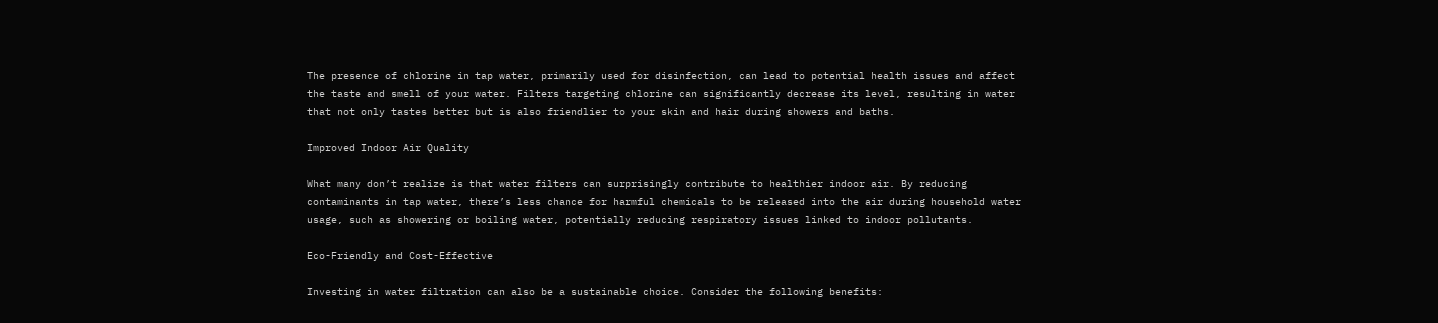The presence of chlorine in tap water, primarily used for disinfection, can lead to potential health issues and affect the taste and smell of your water. Filters targeting chlorine can significantly decrease its level, resulting in water that not only tastes better but is also friendlier to your skin and hair during showers and baths.

Improved Indoor Air Quality

What many don’t realize is that water filters can surprisingly contribute to healthier indoor air. By reducing contaminants in tap water, there’s less chance for harmful chemicals to be released into the air during household water usage, such as showering or boiling water, potentially reducing respiratory issues linked to indoor pollutants.

Eco-Friendly and Cost-Effective

Investing in water filtration can also be a sustainable choice. Consider the following benefits: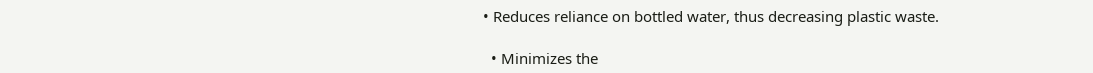• Reduces reliance on bottled water, thus decreasing plastic waste.

  • Minimizes the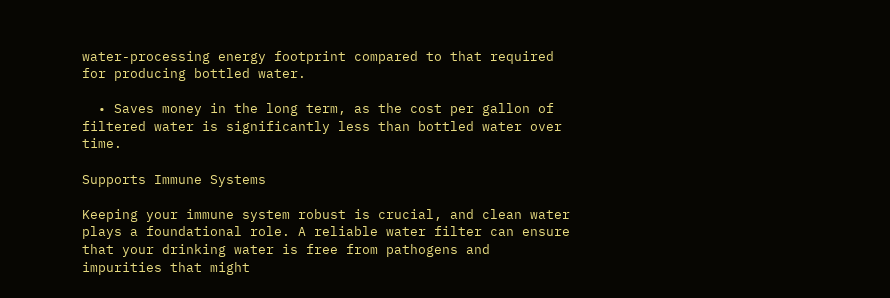water-processing energy footprint compared to that required for producing bottled water.

  • Saves money in the long term, as the cost per gallon of filtered water is significantly less than bottled water over time.

Supports Immune Systems

Keeping your immune system robust is crucial, and clean water plays a foundational role. A reliable water filter can ensure that your drinking water is free from pathogens and impurities that might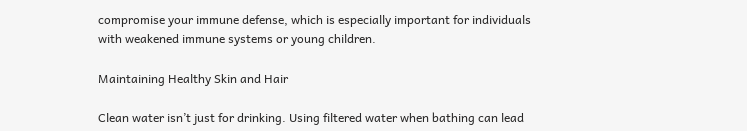compromise your immune defense, which is especially important for individuals with weakened immune systems or young children.

Maintaining Healthy Skin and Hair

Clean water isn’t just for drinking. Using filtered water when bathing can lead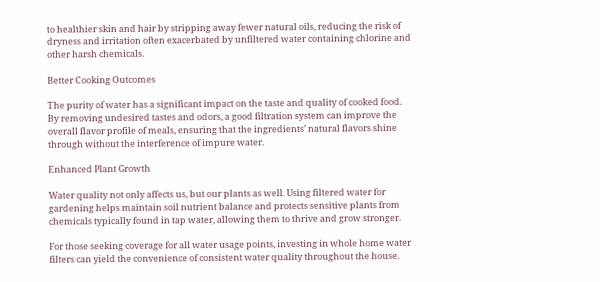to healthier skin and hair by stripping away fewer natural oils, reducing the risk of dryness and irritation often exacerbated by unfiltered water containing chlorine and other harsh chemicals.

Better Cooking Outcomes

The purity of water has a significant impact on the taste and quality of cooked food. By removing undesired tastes and odors, a good filtration system can improve the overall flavor profile of meals, ensuring that the ingredients’ natural flavors shine through without the interference of impure water.

Enhanced Plant Growth

Water quality not only affects us, but our plants as well. Using filtered water for gardening helps maintain soil nutrient balance and protects sensitive plants from chemicals typically found in tap water, allowing them to thrive and grow stronger.

For those seeking coverage for all water usage points, investing in whole home water filters can yield the convenience of consistent water quality throughout the house.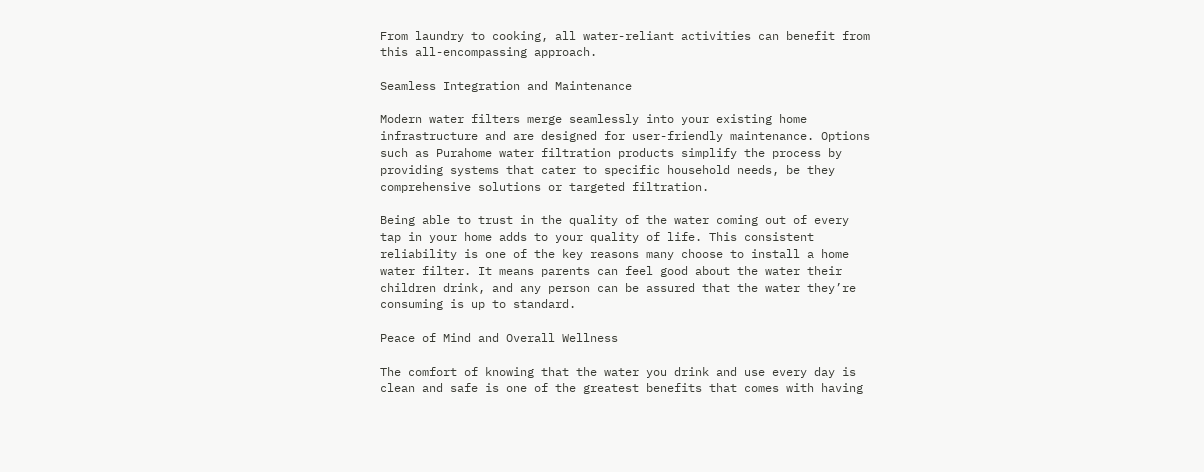From laundry to cooking, all water-reliant activities can benefit from this all-encompassing approach.

Seamless Integration and Maintenance

Modern water filters merge seamlessly into your existing home infrastructure and are designed for user-friendly maintenance. Options such as Purahome water filtration products simplify the process by providing systems that cater to specific household needs, be they comprehensive solutions or targeted filtration.

Being able to trust in the quality of the water coming out of every tap in your home adds to your quality of life. This consistent reliability is one of the key reasons many choose to install a home water filter. It means parents can feel good about the water their children drink, and any person can be assured that the water they’re consuming is up to standard.

Peace of Mind and Overall Wellness

The comfort of knowing that the water you drink and use every day is clean and safe is one of the greatest benefits that comes with having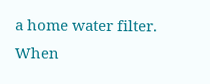a home water filter. When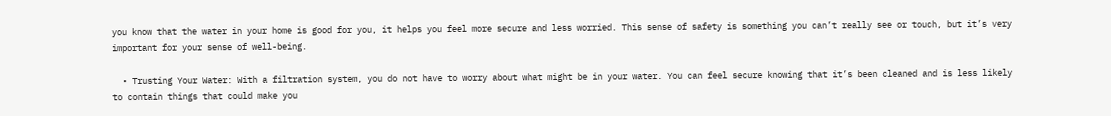you know that the water in your home is good for you, it helps you feel more secure and less worried. This sense of safety is something you can’t really see or touch, but it’s very important for your sense of well-being.

  • Trusting Your Water: With a filtration system, you do not have to worry about what might be in your water. You can feel secure knowing that it’s been cleaned and is less likely to contain things that could make you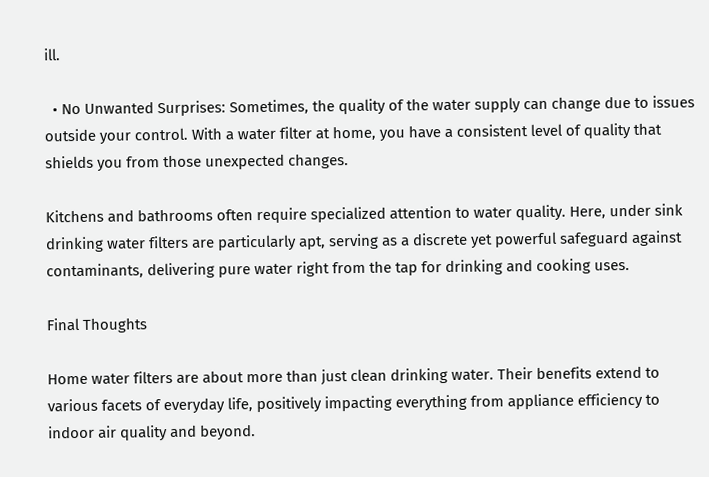ill.

  • No Unwanted Surprises: Sometimes, the quality of the water supply can change due to issues outside your control. With a water filter at home, you have a consistent level of quality that shields you from those unexpected changes.

Kitchens and bathrooms often require specialized attention to water quality. Here, under sink drinking water filters are particularly apt, serving as a discrete yet powerful safeguard against contaminants, delivering pure water right from the tap for drinking and cooking uses.

Final Thoughts

Home water filters are about more than just clean drinking water. Their benefits extend to various facets of everyday life, positively impacting everything from appliance efficiency to indoor air quality and beyond.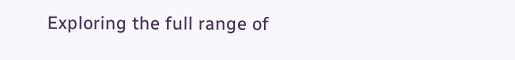Exploring the full range of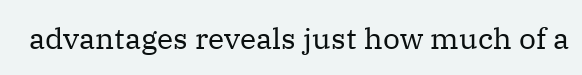advantages reveals just how much of a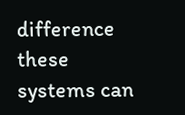difference these systems can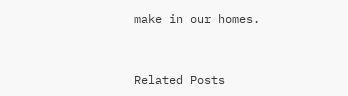make in our homes.


Related Posts